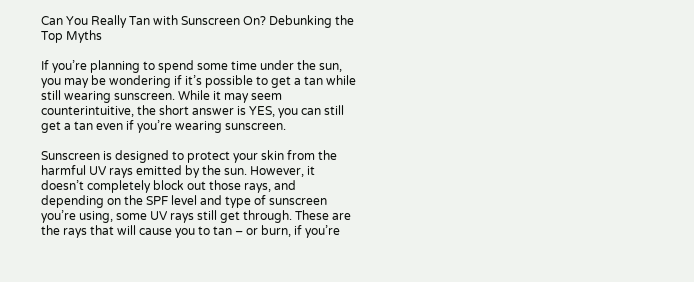Can You Really Tan with Sunscreen On? Debunking the Top Myths

If you’re planning to spend some time under the sun, you may be wondering if it’s possible to get a tan while still wearing sunscreen. While it may seem counterintuitive, the short answer is YES, you can still get a tan even if you’re wearing sunscreen.

Sunscreen is designed to protect your skin from the harmful UV rays emitted by the sun. However, it doesn’t completely block out those rays, and depending on the SPF level and type of sunscreen you’re using, some UV rays still get through. These are the rays that will cause you to tan – or burn, if you’re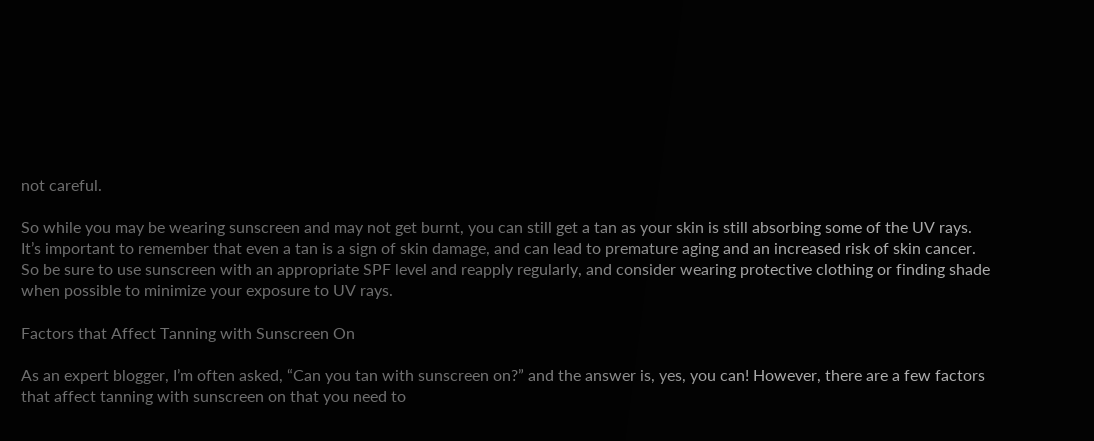not careful.

So while you may be wearing sunscreen and may not get burnt, you can still get a tan as your skin is still absorbing some of the UV rays. It’s important to remember that even a tan is a sign of skin damage, and can lead to premature aging and an increased risk of skin cancer. So be sure to use sunscreen with an appropriate SPF level and reapply regularly, and consider wearing protective clothing or finding shade when possible to minimize your exposure to UV rays.

Factors that Affect Tanning with Sunscreen On

As an expert blogger, I’m often asked, “Can you tan with sunscreen on?” and the answer is, yes, you can! However, there are a few factors that affect tanning with sunscreen on that you need to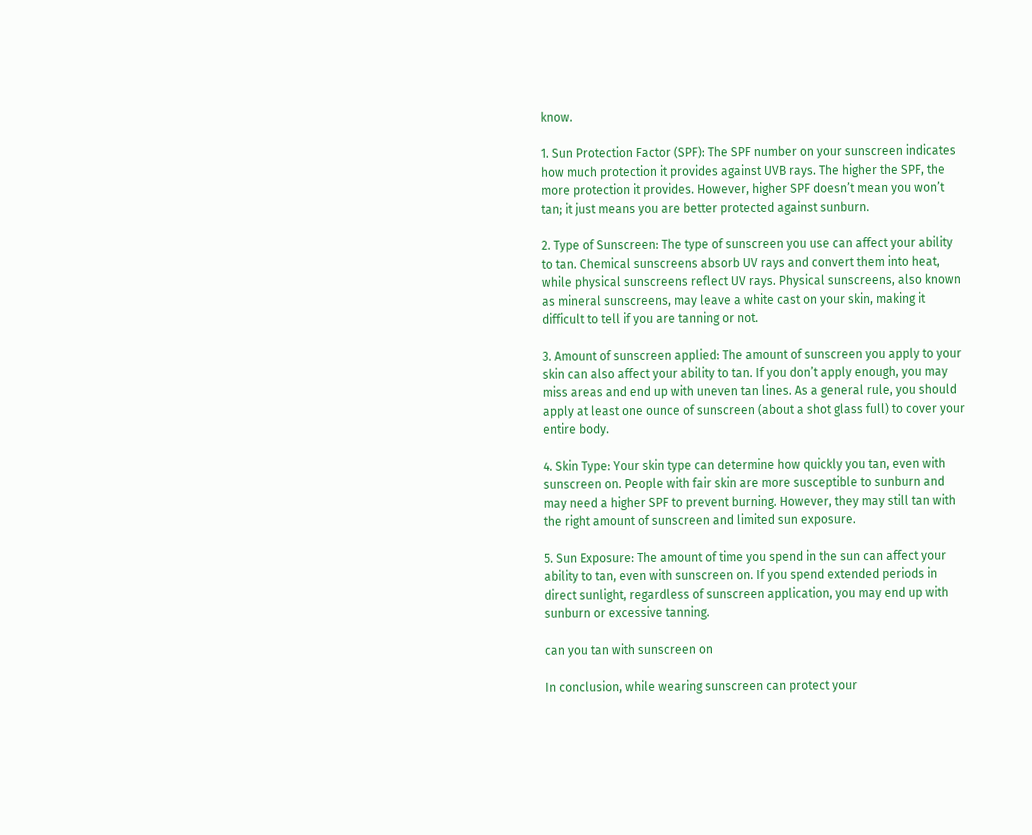know.

1. Sun Protection Factor (SPF): The SPF number on your sunscreen indicates how much protection it provides against UVB rays. The higher the SPF, the more protection it provides. However, higher SPF doesn’t mean you won’t tan; it just means you are better protected against sunburn.

2. Type of Sunscreen: The type of sunscreen you use can affect your ability to tan. Chemical sunscreens absorb UV rays and convert them into heat, while physical sunscreens reflect UV rays. Physical sunscreens, also known as mineral sunscreens, may leave a white cast on your skin, making it difficult to tell if you are tanning or not.

3. Amount of sunscreen applied: The amount of sunscreen you apply to your skin can also affect your ability to tan. If you don’t apply enough, you may miss areas and end up with uneven tan lines. As a general rule, you should apply at least one ounce of sunscreen (about a shot glass full) to cover your entire body.

4. Skin Type: Your skin type can determine how quickly you tan, even with sunscreen on. People with fair skin are more susceptible to sunburn and may need a higher SPF to prevent burning. However, they may still tan with the right amount of sunscreen and limited sun exposure.

5. Sun Exposure: The amount of time you spend in the sun can affect your ability to tan, even with sunscreen on. If you spend extended periods in direct sunlight, regardless of sunscreen application, you may end up with sunburn or excessive tanning.

can you tan with sunscreen on

In conclusion, while wearing sunscreen can protect your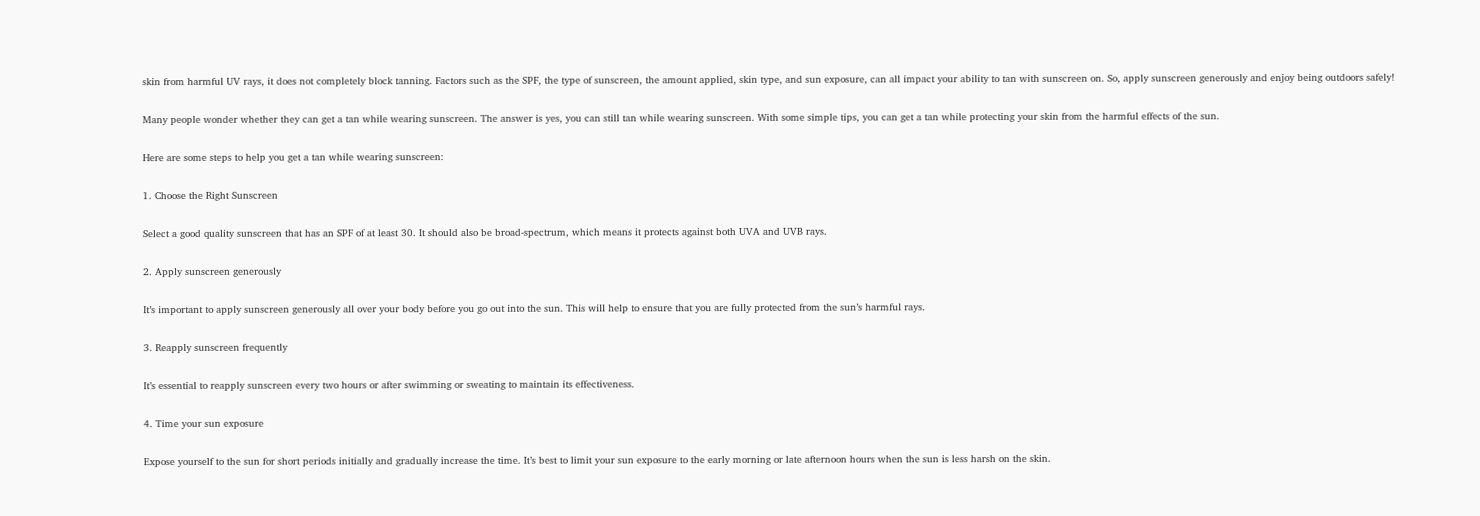skin from harmful UV rays, it does not completely block tanning. Factors such as the SPF, the type of sunscreen, the amount applied, skin type, and sun exposure, can all impact your ability to tan with sunscreen on. So, apply sunscreen generously and enjoy being outdoors safely!

Many people wonder whether they can get a tan while wearing sunscreen. The answer is yes, you can still tan while wearing sunscreen. With some simple tips, you can get a tan while protecting your skin from the harmful effects of the sun.

Here are some steps to help you get a tan while wearing sunscreen:

1. Choose the Right Sunscreen

Select a good quality sunscreen that has an SPF of at least 30. It should also be broad-spectrum, which means it protects against both UVA and UVB rays.

2. Apply sunscreen generously

It’s important to apply sunscreen generously all over your body before you go out into the sun. This will help to ensure that you are fully protected from the sun’s harmful rays.

3. Reapply sunscreen frequently

It’s essential to reapply sunscreen every two hours or after swimming or sweating to maintain its effectiveness.

4. Time your sun exposure

Expose yourself to the sun for short periods initially and gradually increase the time. It’s best to limit your sun exposure to the early morning or late afternoon hours when the sun is less harsh on the skin.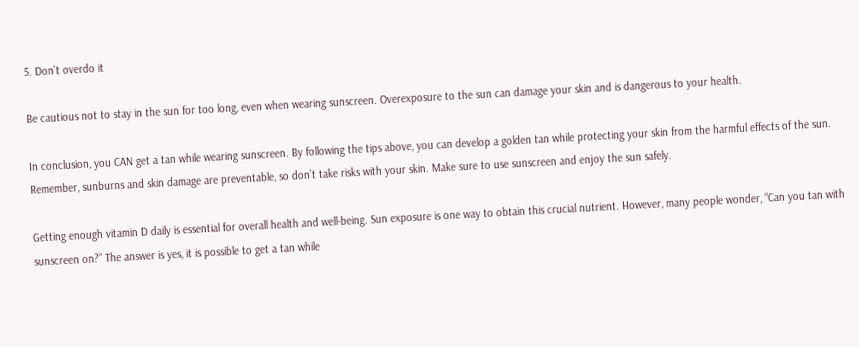5. Don’t overdo it

Be cautious not to stay in the sun for too long, even when wearing sunscreen. Overexposure to the sun can damage your skin and is dangerous to your health.

In conclusion, you CAN get a tan while wearing sunscreen. By following the tips above, you can develop a golden tan while protecting your skin from the harmful effects of the sun. Remember, sunburns and skin damage are preventable, so don’t take risks with your skin. Make sure to use sunscreen and enjoy the sun safely.

Getting enough vitamin D daily is essential for overall health and well-being. Sun exposure is one way to obtain this crucial nutrient. However, many people wonder, “Can you tan with sunscreen on?” The answer is yes, it is possible to get a tan while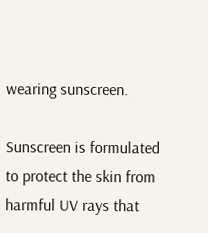wearing sunscreen.

Sunscreen is formulated to protect the skin from harmful UV rays that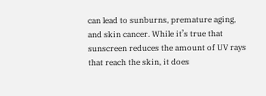can lead to sunburns, premature aging, and skin cancer. While it’s true that sunscreen reduces the amount of UV rays that reach the skin, it does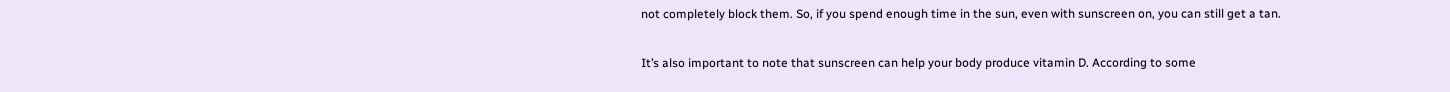not completely block them. So, if you spend enough time in the sun, even with sunscreen on, you can still get a tan.

It’s also important to note that sunscreen can help your body produce vitamin D. According to some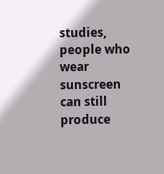studies, people who wear sunscreen can still produce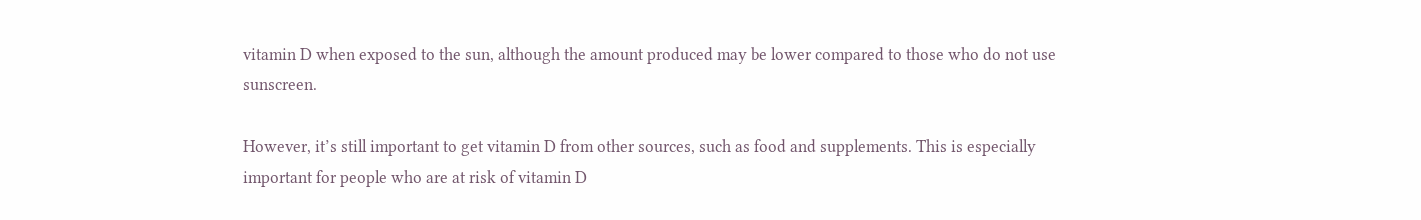vitamin D when exposed to the sun, although the amount produced may be lower compared to those who do not use sunscreen.

However, it’s still important to get vitamin D from other sources, such as food and supplements. This is especially important for people who are at risk of vitamin D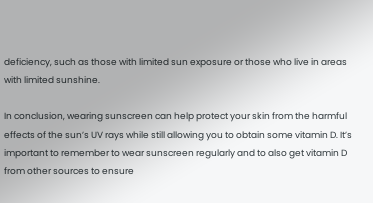deficiency, such as those with limited sun exposure or those who live in areas with limited sunshine.

In conclusion, wearing sunscreen can help protect your skin from the harmful effects of the sun’s UV rays while still allowing you to obtain some vitamin D. It’s important to remember to wear sunscreen regularly and to also get vitamin D from other sources to ensure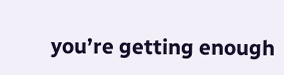you’re getting enough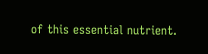of this essential nutrient.